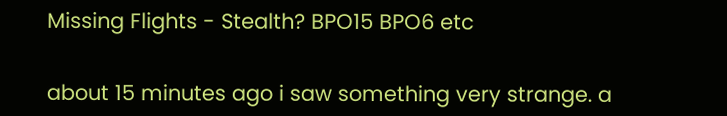Missing Flights - Stealth? BPO15 BPO6 etc


about 15 minutes ago i saw something very strange. a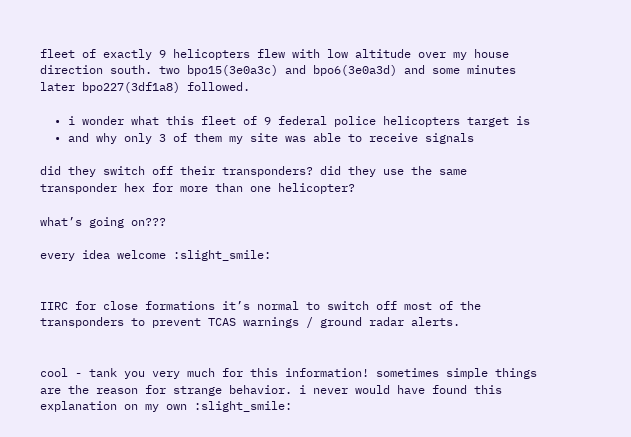fleet of exactly 9 helicopters flew with low altitude over my house direction south. two bpo15(3e0a3c) and bpo6(3e0a3d) and some minutes later bpo227(3df1a8) followed.

  • i wonder what this fleet of 9 federal police helicopters target is
  • and why only 3 of them my site was able to receive signals

did they switch off their transponders? did they use the same transponder hex for more than one helicopter?

what’s going on???

every idea welcome :slight_smile:


IIRC for close formations it’s normal to switch off most of the transponders to prevent TCAS warnings / ground radar alerts.


cool - tank you very much for this information! sometimes simple things are the reason for strange behavior. i never would have found this explanation on my own :slight_smile: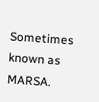Sometimes known as MARSA.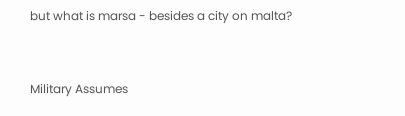but what is marsa - besides a city on malta?


Military Assumes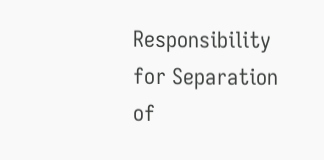Responsibility for Separation of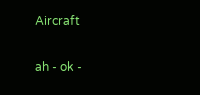Aircraft


ah - ok -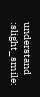understand :slight_smile: